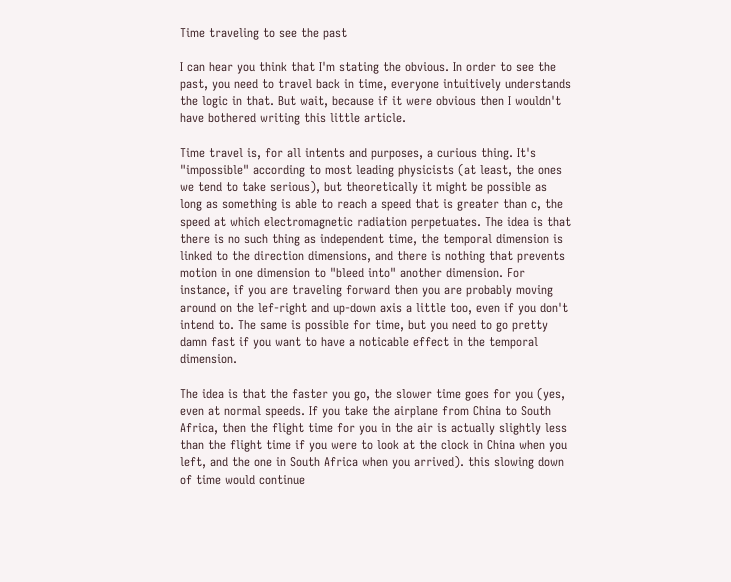Time traveling to see the past

I can hear you think that I'm stating the obvious. In order to see the past, you need to travel back in time, everyone intuitively understands the logic in that. But wait, because if it were obvious then I wouldn't have bothered writing this little article.

Time travel is, for all intents and purposes, a curious thing. It's "impossible" according to most leading physicists (at least, the ones we tend to take serious), but theoretically it might be possible as long as something is able to reach a speed that is greater than c, the speed at which electromagnetic radiation perpetuates. The idea is that there is no such thing as independent time, the temporal dimension is linked to the direction dimensions, and there is nothing that prevents motion in one dimension to "bleed into" another dimension. For instance, if you are traveling forward then you are probably moving around on the lef-right and up-down axis a little too, even if you don't intend to. The same is possible for time, but you need to go pretty damn fast if you want to have a noticable effect in the temporal dimension.

The idea is that the faster you go, the slower time goes for you (yes, even at normal speeds. If you take the airplane from China to South Africa, then the flight time for you in the air is actually slightly less than the flight time if you were to look at the clock in China when you left, and the one in South Africa when you arrived). this slowing down of time would continue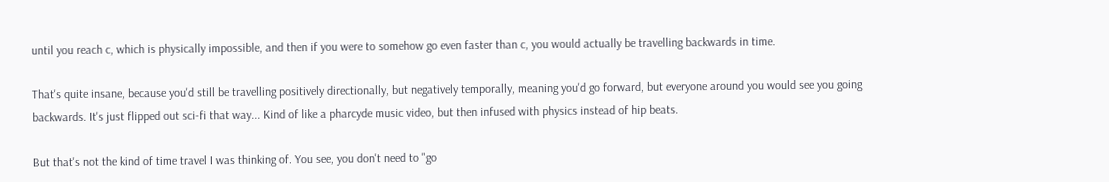until you reach c, which is physically impossible, and then if you were to somehow go even faster than c, you would actually be travelling backwards in time.

That's quite insane, because you'd still be travelling positively directionally, but negatively temporally, meaning you'd go forward, but everyone around you would see you going backwards. It's just flipped out sci-fi that way... Kind of like a pharcyde music video, but then infused with physics instead of hip beats.

But that's not the kind of time travel I was thinking of. You see, you don't need to "go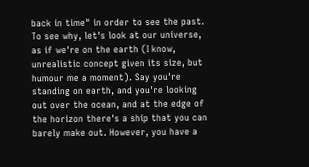back in time" in order to see the past. To see why, let's look at our universe, as if we're on the earth (I know, unrealistic concept given its size, but humour me a moment). Say you're standing on earth, and you're looking out over the ocean, and at the edge of the horizon there's a ship that you can barely make out. However, you have a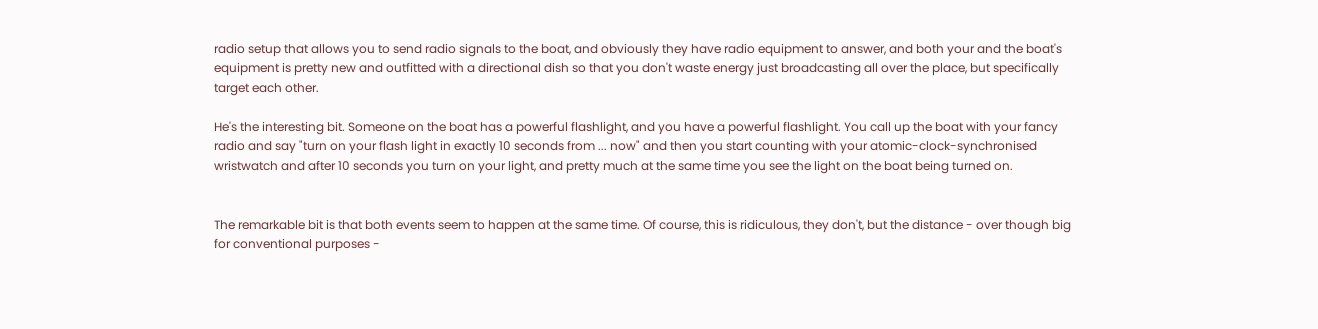radio setup that allows you to send radio signals to the boat, and obviously they have radio equipment to answer, and both your and the boat's equipment is pretty new and outfitted with a directional dish so that you don't waste energy just broadcasting all over the place, but specifically target each other.

He's the interesting bit. Someone on the boat has a powerful flashlight, and you have a powerful flashlight. You call up the boat with your fancy radio and say "turn on your flash light in exactly 10 seconds from ... now" and then you start counting with your atomic-clock-synchronised wristwatch and after 10 seconds you turn on your light, and pretty much at the same time you see the light on the boat being turned on.


The remarkable bit is that both events seem to happen at the same time. Of course, this is ridiculous, they don't, but the distance - over though big for conventional purposes -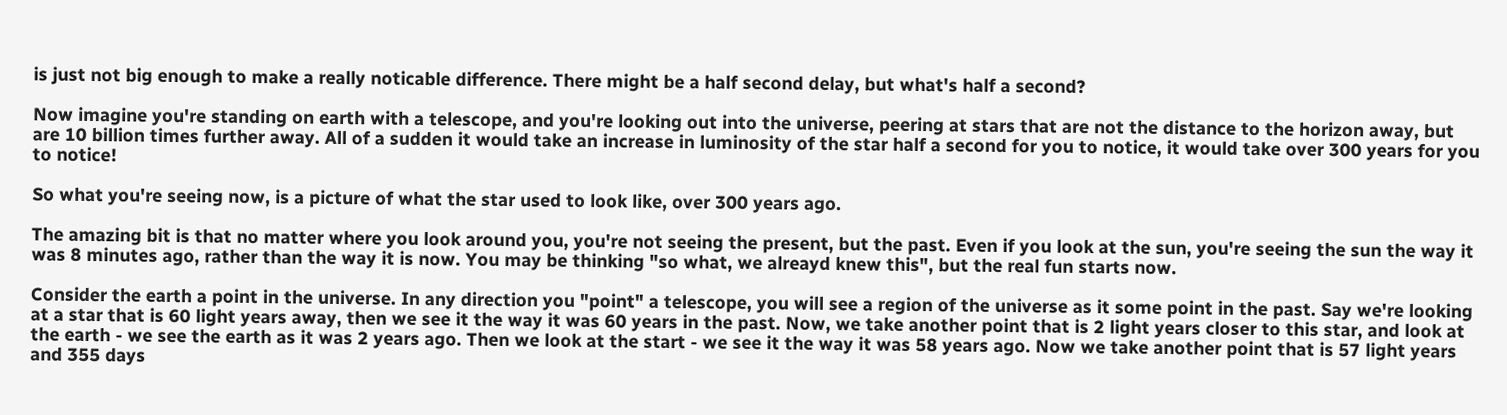is just not big enough to make a really noticable difference. There might be a half second delay, but what's half a second?

Now imagine you're standing on earth with a telescope, and you're looking out into the universe, peering at stars that are not the distance to the horizon away, but are 10 billion times further away. All of a sudden it would take an increase in luminosity of the star half a second for you to notice, it would take over 300 years for you to notice!

So what you're seeing now, is a picture of what the star used to look like, over 300 years ago.

The amazing bit is that no matter where you look around you, you're not seeing the present, but the past. Even if you look at the sun, you're seeing the sun the way it was 8 minutes ago, rather than the way it is now. You may be thinking "so what, we alreayd knew this", but the real fun starts now.

Consider the earth a point in the universe. In any direction you "point" a telescope, you will see a region of the universe as it some point in the past. Say we're looking at a star that is 60 light years away, then we see it the way it was 60 years in the past. Now, we take another point that is 2 light years closer to this star, and look at the earth - we see the earth as it was 2 years ago. Then we look at the start - we see it the way it was 58 years ago. Now we take another point that is 57 light years and 355 days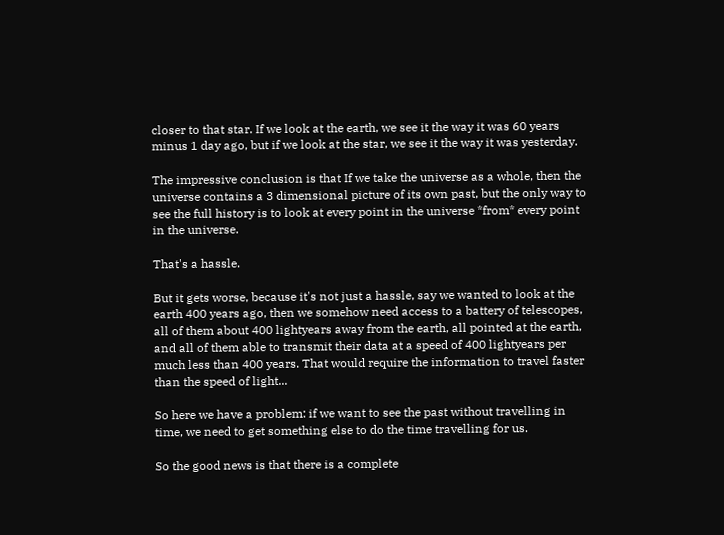closer to that star. If we look at the earth, we see it the way it was 60 years minus 1 day ago, but if we look at the star, we see it the way it was yesterday.

The impressive conclusion is that If we take the universe as a whole, then the universe contains a 3 dimensional picture of its own past, but the only way to see the full history is to look at every point in the universe *from* every point in the universe.

That's a hassle.

But it gets worse, because it's not just a hassle, say we wanted to look at the earth 400 years ago, then we somehow need access to a battery of telescopes, all of them about 400 lightyears away from the earth, all pointed at the earth, and all of them able to transmit their data at a speed of 400 lightyears per much less than 400 years. That would require the information to travel faster than the speed of light...

So here we have a problem: if we want to see the past without travelling in time, we need to get something else to do the time travelling for us.

So the good news is that there is a complete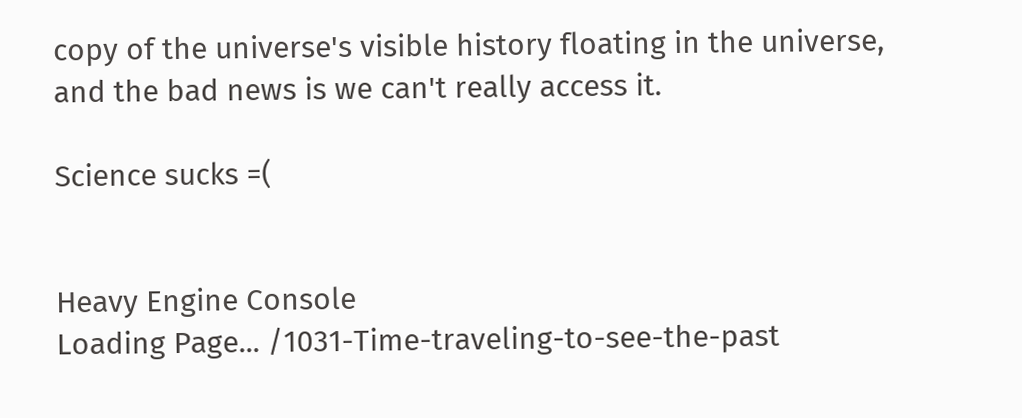copy of the universe's visible history floating in the universe, and the bad news is we can't really access it.

Science sucks =(


Heavy Engine Console
Loading Page... /1031-Time-traveling-to-see-the-past